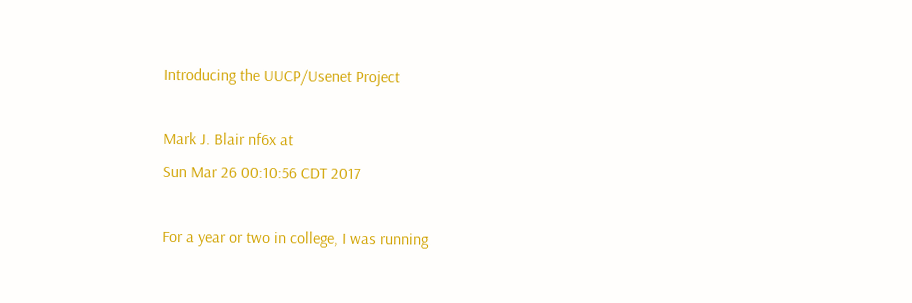Introducing the UUCP/Usenet Project

Mark J. Blair nf6x at
Sun Mar 26 00:10:56 CDT 2017

For a year or two in college, I was running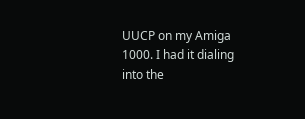UUCP on my Amiga 1000. I had it dialing into the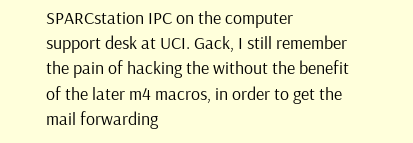SPARCstation IPC on the computer support desk at UCI. Gack, I still remember the pain of hacking the without the benefit of the later m4 macros, in order to get the mail forwarding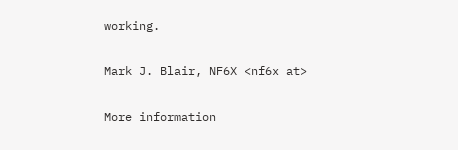working.

Mark J. Blair, NF6X <nf6x at>

More information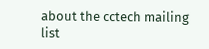about the cctech mailing list